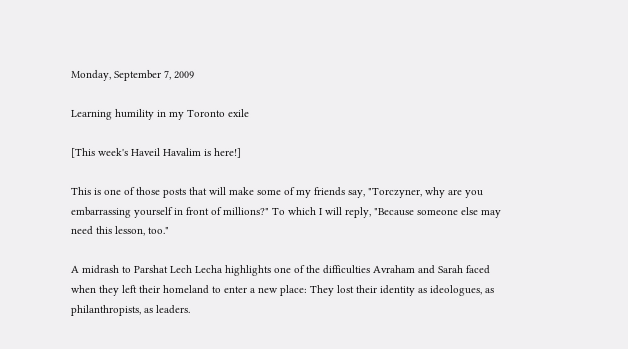Monday, September 7, 2009

Learning humility in my Toronto exile

[This week's Haveil Havalim is here!]

This is one of those posts that will make some of my friends say, "Torczyner, why are you embarrassing yourself in front of millions?" To which I will reply, "Because someone else may need this lesson, too."

A midrash to Parshat Lech Lecha highlights one of the difficulties Avraham and Sarah faced when they left their homeland to enter a new place: They lost their identity as ideologues, as philanthropists, as leaders.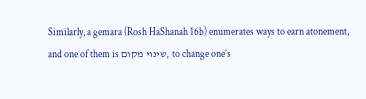Similarly, a gemara (Rosh HaShanah 16b) enumerates ways to earn atonement, and one of them is שינוי מקום, to change one’s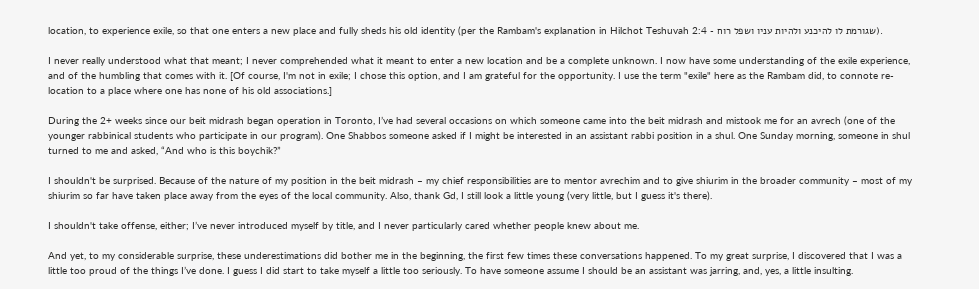location, to experience exile, so that one enters a new place and fully sheds his old identity (per the Rambam's explanation in Hilchot Teshuvah 2:4 - שגורמת לו להיכנע ולהיות עניו ושפל רוח).

I never really understood what that meant; I never comprehended what it meant to enter a new location and be a complete unknown. I now have some understanding of the exile experience, and of the humbling that comes with it. [Of course, I'm not in exile; I chose this option, and I am grateful for the opportunity. I use the term "exile" here as the Rambam did, to connote re-location to a place where one has none of his old associations.]

During the 2+ weeks since our beit midrash began operation in Toronto, I’ve had several occasions on which someone came into the beit midrash and mistook me for an avrech (one of the younger rabbinical students who participate in our program). One Shabbos someone asked if I might be interested in an assistant rabbi position in a shul. One Sunday morning, someone in shul turned to me and asked, “And who is this boychik?”

I shouldn't be surprised. Because of the nature of my position in the beit midrash – my chief responsibilities are to mentor avrechim and to give shiurim in the broader community – most of my shiurim so far have taken place away from the eyes of the local community. Also, thank Gd, I still look a little young (very little, but I guess it's there).

I shouldn't take offense, either; I’ve never introduced myself by title, and I never particularly cared whether people knew about me.

And yet, to my considerable surprise, these underestimations did bother me in the beginning, the first few times these conversations happened. To my great surprise, I discovered that I was a little too proud of the things I’ve done. I guess I did start to take myself a little too seriously. To have someone assume I should be an assistant was jarring, and, yes, a little insulting.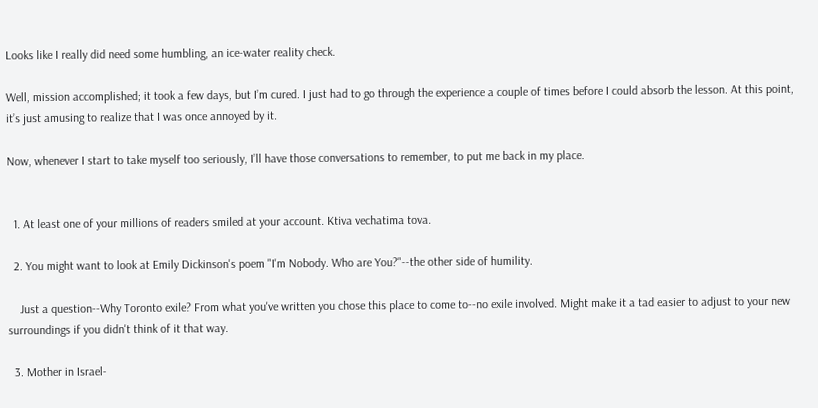Looks like I really did need some humbling, an ice-water reality check.

Well, mission accomplished; it took a few days, but I’m cured. I just had to go through the experience a couple of times before I could absorb the lesson. At this point, it’s just amusing to realize that I was once annoyed by it.

Now, whenever I start to take myself too seriously, I’ll have those conversations to remember, to put me back in my place.


  1. At least one of your millions of readers smiled at your account. Ktiva vechatima tova.

  2. You might want to look at Emily Dickinson's poem "I'm Nobody. Who are You?"--the other side of humility.

    Just a question--Why Toronto exile? From what you've written you chose this place to come to--no exile involved. Might make it a tad easier to adjust to your new surroundings if you didn't think of it that way.

  3. Mother in Israel-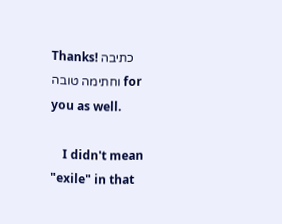Thanks! כתיבה וחתימה טובה for you as well.

    I didn't mean "exile" in that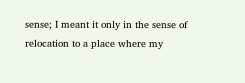sense; I meant it only in the sense of relocation to a place where my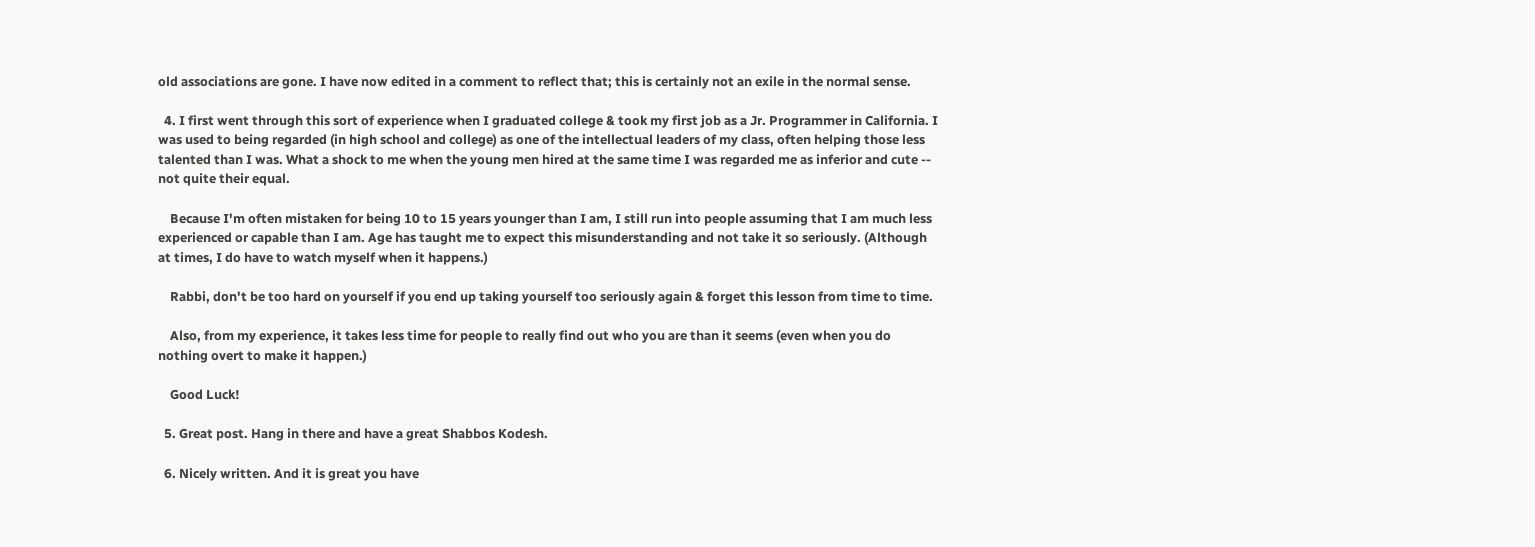old associations are gone. I have now edited in a comment to reflect that; this is certainly not an exile in the normal sense.

  4. I first went through this sort of experience when I graduated college & took my first job as a Jr. Programmer in California. I was used to being regarded (in high school and college) as one of the intellectual leaders of my class, often helping those less talented than I was. What a shock to me when the young men hired at the same time I was regarded me as inferior and cute -- not quite their equal.

    Because I'm often mistaken for being 10 to 15 years younger than I am, I still run into people assuming that I am much less experienced or capable than I am. Age has taught me to expect this misunderstanding and not take it so seriously. (Although at times, I do have to watch myself when it happens.)

    Rabbi, don't be too hard on yourself if you end up taking yourself too seriously again & forget this lesson from time to time.

    Also, from my experience, it takes less time for people to really find out who you are than it seems (even when you do nothing overt to make it happen.)

    Good Luck!

  5. Great post. Hang in there and have a great Shabbos Kodesh.

  6. Nicely written. And it is great you have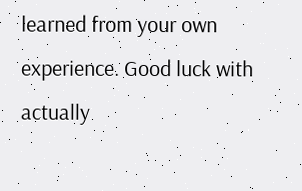learned from your own experience. Good luck with actually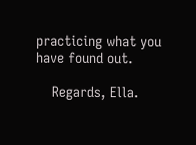practicing what you have found out.

    Regards, Ella.